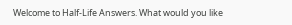Welcome to Half-Life Answers. What would you like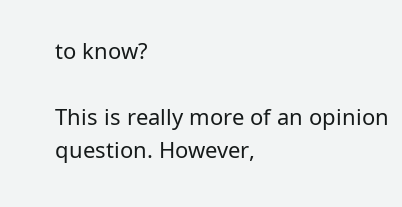to know?

This is really more of an opinion question. However,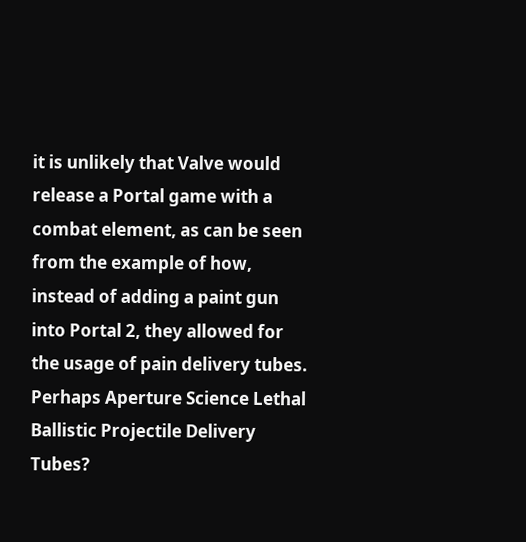it is unlikely that Valve would release a Portal game with a combat element, as can be seen from the example of how, instead of adding a paint gun into Portal 2, they allowed for the usage of pain delivery tubes. Perhaps Aperture Science Lethal Ballistic Projectile Delivery Tubes?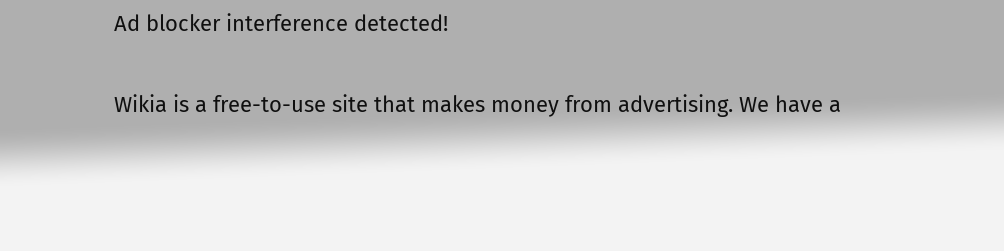Ad blocker interference detected!

Wikia is a free-to-use site that makes money from advertising. We have a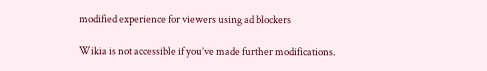modified experience for viewers using ad blockers

Wikia is not accessible if you’ve made further modifications.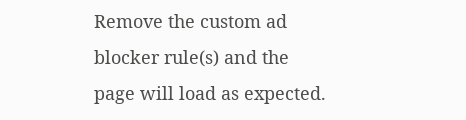Remove the custom ad blocker rule(s) and the page will load as expected.